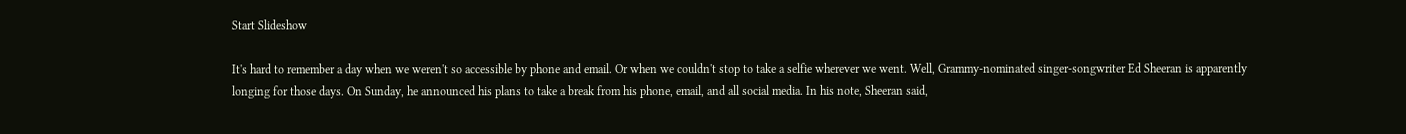Start Slideshow

It's hard to remember a day when we weren't so accessible by phone and email. Or when we couldn't stop to take a selfie wherever we went. Well, Grammy-nominated singer-songwriter Ed Sheeran is apparently longing for those days. On Sunday, he announced his plans to take a break from his phone, email, and all social media. In his note, Sheeran said,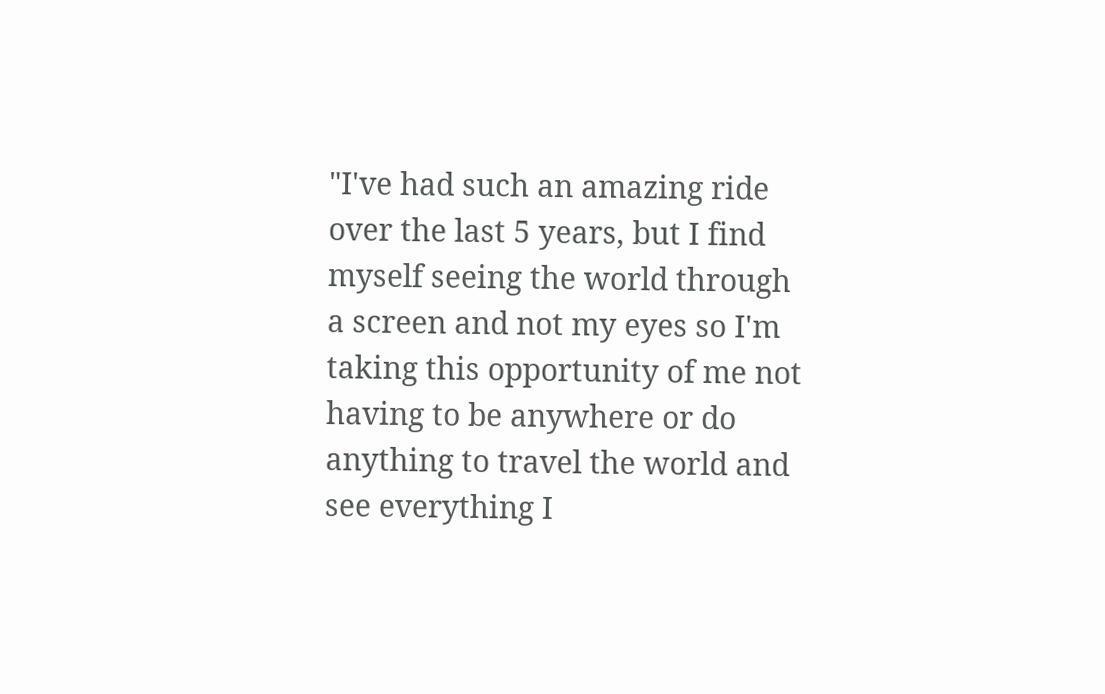"I've had such an amazing ride over the last 5 years, but I find myself seeing the world through a screen and not my eyes so I'm taking this opportunity of me not having to be anywhere or do anything to travel the world and see everything I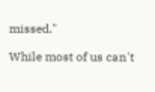missed."

While most of us can't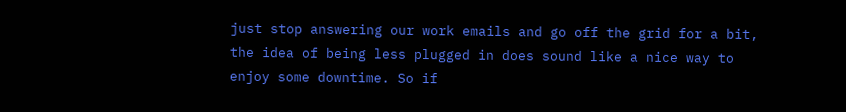just stop answering our work emails and go off the grid for a bit, the idea of being less plugged in does sound like a nice way to enjoy some downtime. So if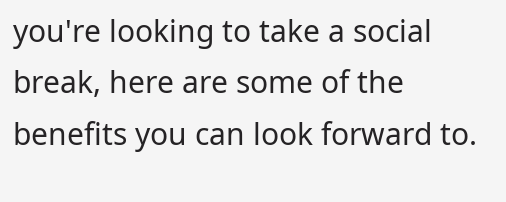you're looking to take a social break, here are some of the benefits you can look forward to.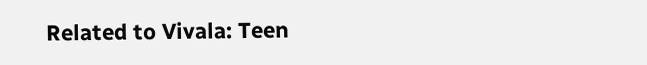Related to Vivala: Teen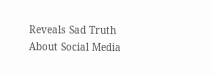Reveals Sad Truth About Social Media